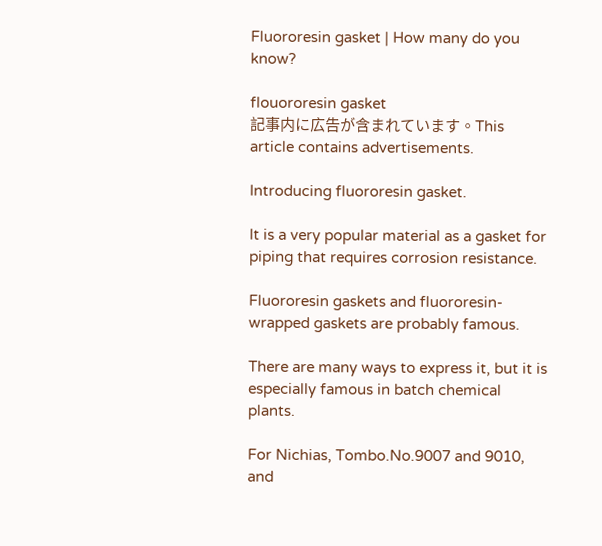Fluororesin gasket | How many do you know?

flouororesin gasket
記事内に広告が含まれています。This article contains advertisements.

Introducing fluororesin gasket.

It is a very popular material as a gasket for piping that requires corrosion resistance.

Fluororesin gaskets and fluororesin-wrapped gaskets are probably famous.

There are many ways to express it, but it is especially famous in batch chemical plants.

For Nichias, Tombo.No.9007 and 9010, and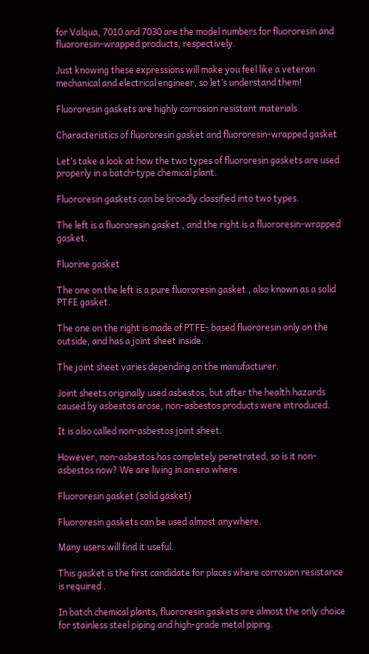for Valqua, 7010 and 7030 are the model numbers for fluororesin and fluororesin-wrapped products, respectively.

Just knowing these expressions will make you feel like a veteran mechanical and electrical engineer, so let’s understand them!

Fluororesin gaskets are highly corrosion resistant materials

Characteristics of fluororesin gasket and fluororesin-wrapped gasket

Let’s take a look at how the two types of fluororesin gaskets are used properly in a batch-type chemical plant.

Fluororesin gaskets can be broadly classified into two types.

The left is a fluororesin gasket , and the right is a fluororesin-wrapped gasket.

Fluorine gasket

The one on the left is a pure fluororesin gasket , also known as a solid PTFE gasket.

The one on the right is made of PTFE- based fluororesin only on the outside, and has a joint sheet inside.

The joint sheet varies depending on the manufacturer.

Joint sheets originally used asbestos, but after the health hazards caused by asbestos arose, non-asbestos products were introduced.

It is also called non-asbestos joint sheet.

However, non-asbestos has completely penetrated, so is it non-asbestos now? We are living in an era where.

Fluororesin gasket (solid gasket)

Fluororesin gaskets can be used almost anywhere.

Many users will find it useful.

This gasket is the first candidate for places where corrosion resistance is required .

In batch chemical plants, fluororesin gaskets are almost the only choice for stainless steel piping and high-grade metal piping.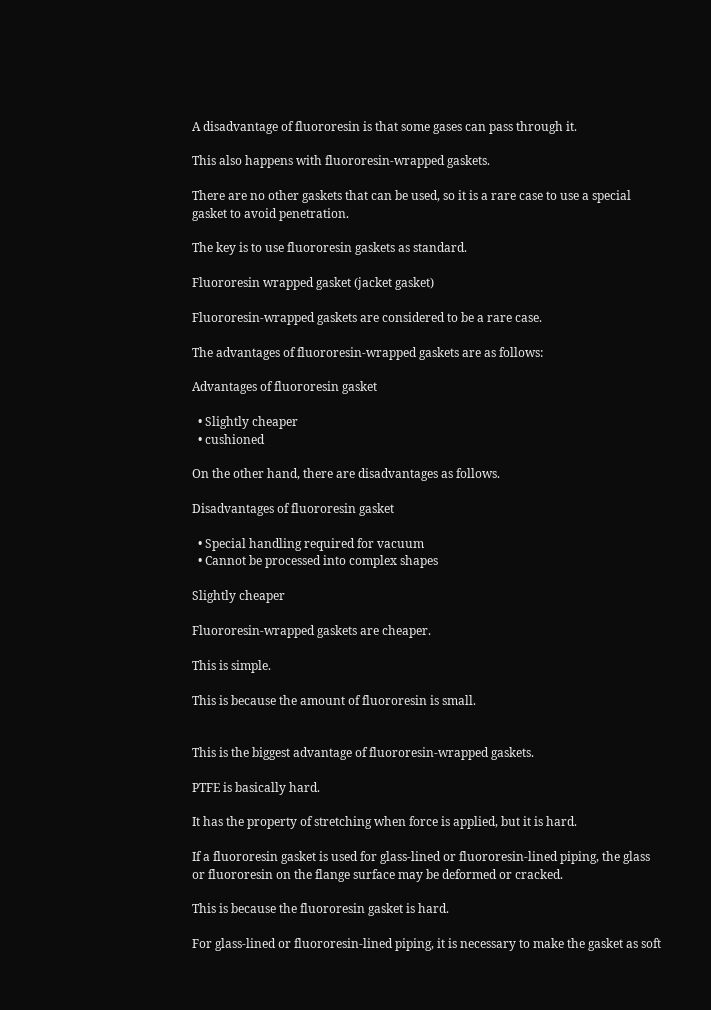A disadvantage of fluororesin is that some gases can pass through it.

This also happens with fluororesin-wrapped gaskets.

There are no other gaskets that can be used, so it is a rare case to use a special gasket to avoid penetration.

The key is to use fluororesin gaskets as standard.

Fluororesin wrapped gasket (jacket gasket)

Fluororesin-wrapped gaskets are considered to be a rare case.

The advantages of fluororesin-wrapped gaskets are as follows:

Advantages of fluororesin gasket

  • Slightly cheaper
  • cushioned

On the other hand, there are disadvantages as follows.

Disadvantages of fluororesin gasket

  • Special handling required for vacuum
  • Cannot be processed into complex shapes

Slightly cheaper

Fluororesin-wrapped gaskets are cheaper.

This is simple.

This is because the amount of fluororesin is small.


This is the biggest advantage of fluororesin-wrapped gaskets.

PTFE is basically hard.

It has the property of stretching when force is applied, but it is hard.

If a fluororesin gasket is used for glass-lined or fluororesin-lined piping, the glass or fluororesin on the flange surface may be deformed or cracked.

This is because the fluororesin gasket is hard.

For glass-lined or fluororesin-lined piping, it is necessary to make the gasket as soft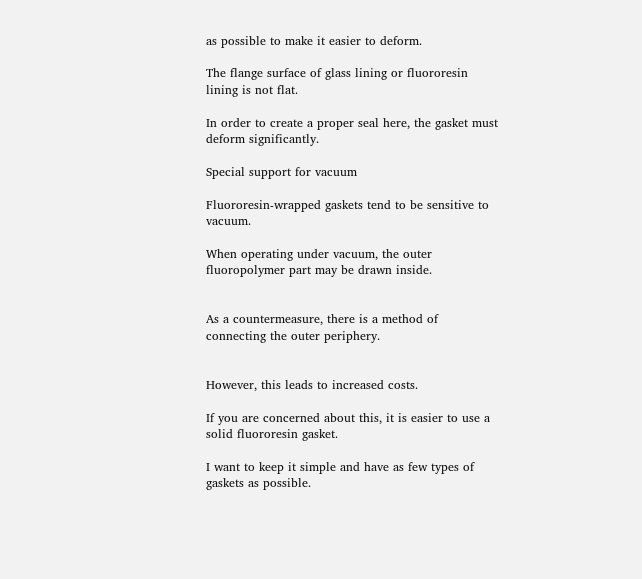as possible to make it easier to deform.

The flange surface of glass lining or fluororesin lining is not flat.

In order to create a proper seal here, the gasket must deform significantly.

Special support for vacuum

Fluororesin-wrapped gaskets tend to be sensitive to vacuum.

When operating under vacuum, the outer fluoropolymer part may be drawn inside.


As a countermeasure, there is a method of connecting the outer periphery.


However, this leads to increased costs.

If you are concerned about this, it is easier to use a solid fluororesin gasket.

I want to keep it simple and have as few types of gaskets as possible.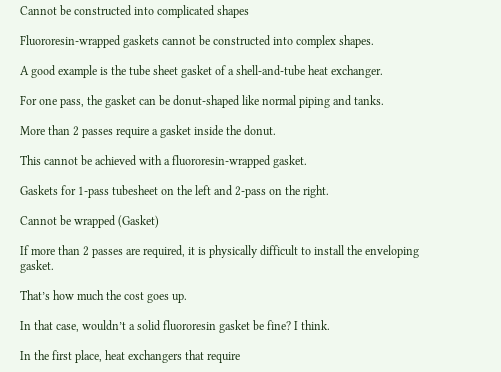Cannot be constructed into complicated shapes

Fluororesin-wrapped gaskets cannot be constructed into complex shapes.

A good example is the tube sheet gasket of a shell-and-tube heat exchanger.

For one pass, the gasket can be donut-shaped like normal piping and tanks.

More than 2 passes require a gasket inside the donut.

This cannot be achieved with a fluororesin-wrapped gasket.

Gaskets for 1-pass tubesheet on the left and 2-pass on the right.

Cannot be wrapped (Gasket)

If more than 2 passes are required, it is physically difficult to install the enveloping gasket.

That’s how much the cost goes up.

In that case, wouldn’t a solid fluororesin gasket be fine? I think.

In the first place, heat exchangers that require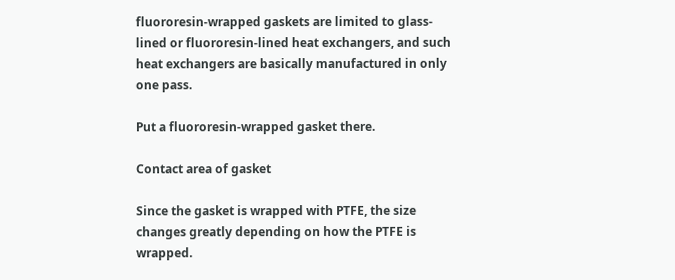fluororesin-wrapped gaskets are limited to glass-lined or fluororesin-lined heat exchangers, and such heat exchangers are basically manufactured in only one pass.

Put a fluororesin-wrapped gasket there.

Contact area of gasket

Since the gasket is wrapped with PTFE, the size changes greatly depending on how the PTFE is wrapped.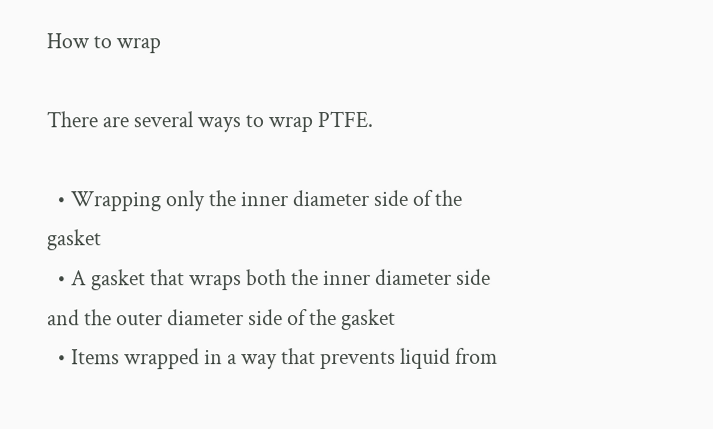How to wrap

There are several ways to wrap PTFE.

  • Wrapping only the inner diameter side of the gasket
  • A gasket that wraps both the inner diameter side and the outer diameter side of the gasket
  • Items wrapped in a way that prevents liquid from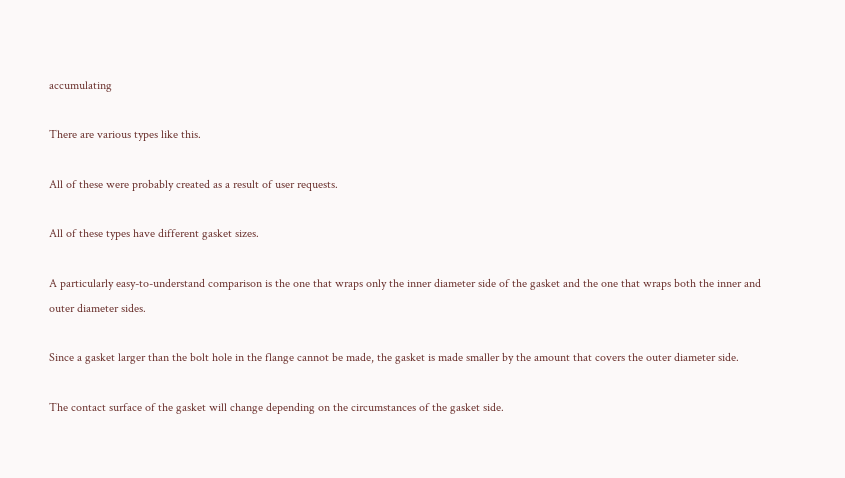accumulating

There are various types like this.

All of these were probably created as a result of user requests.

All of these types have different gasket sizes.

A particularly easy-to-understand comparison is the one that wraps only the inner diameter side of the gasket and the one that wraps both the inner and outer diameter sides.

Since a gasket larger than the bolt hole in the flange cannot be made, the gasket is made smaller by the amount that covers the outer diameter side.

The contact surface of the gasket will change depending on the circumstances of the gasket side.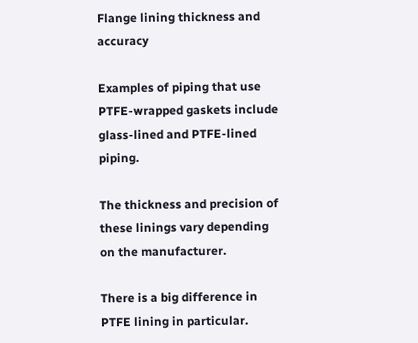Flange lining thickness and accuracy

Examples of piping that use PTFE-wrapped gaskets include glass-lined and PTFE-lined piping.

The thickness and precision of these linings vary depending on the manufacturer.

There is a big difference in PTFE lining in particular.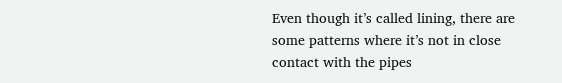Even though it’s called lining, there are some patterns where it’s not in close contact with the pipes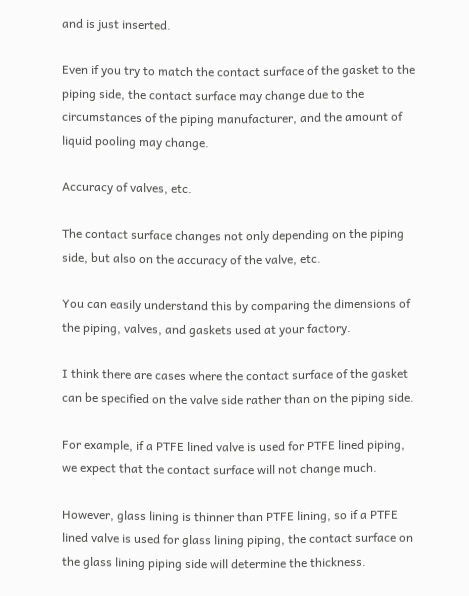and is just inserted.

Even if you try to match the contact surface of the gasket to the piping side, the contact surface may change due to the circumstances of the piping manufacturer, and the amount of liquid pooling may change.

Accuracy of valves, etc.

The contact surface changes not only depending on the piping side, but also on the accuracy of the valve, etc.

You can easily understand this by comparing the dimensions of the piping, valves, and gaskets used at your factory.

I think there are cases where the contact surface of the gasket can be specified on the valve side rather than on the piping side.

For example, if a PTFE lined valve is used for PTFE lined piping, we expect that the contact surface will not change much.

However, glass lining is thinner than PTFE lining, so if a PTFE lined valve is used for glass lining piping, the contact surface on the glass lining piping side will determine the thickness.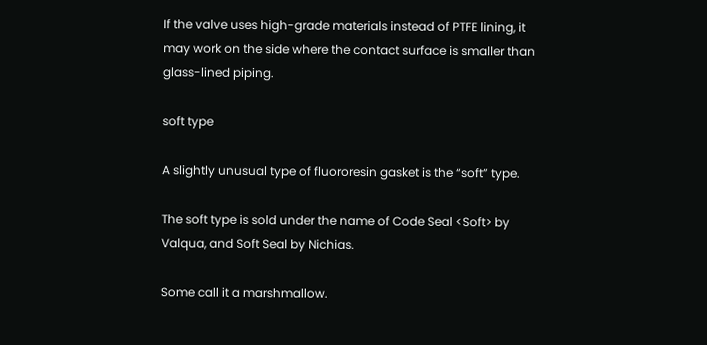If the valve uses high-grade materials instead of PTFE lining, it may work on the side where the contact surface is smaller than glass-lined piping.

soft type

A slightly unusual type of fluororesin gasket is the “soft” type.

The soft type is sold under the name of Code Seal <Soft> by Valqua, and Soft Seal by Nichias.

Some call it a marshmallow.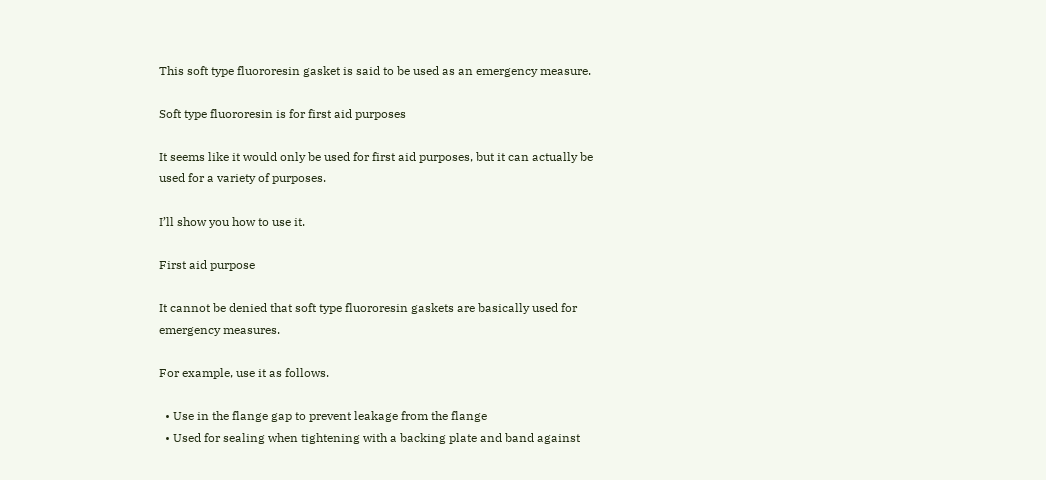This soft type fluororesin gasket is said to be used as an emergency measure.

Soft type fluororesin is for first aid purposes

It seems like it would only be used for first aid purposes, but it can actually be used for a variety of purposes.

I’ll show you how to use it.

First aid purpose

It cannot be denied that soft type fluororesin gaskets are basically used for emergency measures.

For example, use it as follows.

  • Use in the flange gap to prevent leakage from the flange
  • Used for sealing when tightening with a backing plate and band against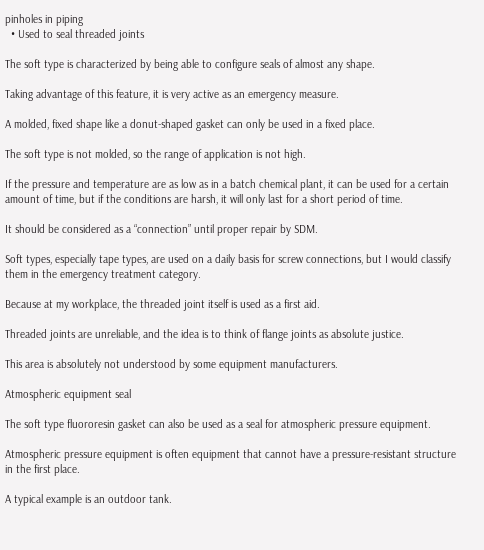pinholes in piping
  • Used to seal threaded joints

The soft type is characterized by being able to configure seals of almost any shape.

Taking advantage of this feature, it is very active as an emergency measure.

A molded, fixed shape like a donut-shaped gasket can only be used in a fixed place.

The soft type is not molded, so the range of application is not high.

If the pressure and temperature are as low as in a batch chemical plant, it can be used for a certain amount of time, but if the conditions are harsh, it will only last for a short period of time.

It should be considered as a “connection” until proper repair by SDM.

Soft types, especially tape types, are used on a daily basis for screw connections, but I would classify them in the emergency treatment category.

Because at my workplace, the threaded joint itself is used as a first aid.

Threaded joints are unreliable, and the idea is to think of flange joints as absolute justice.

This area is absolutely not understood by some equipment manufacturers.

Atmospheric equipment seal

The soft type fluororesin gasket can also be used as a seal for atmospheric pressure equipment.

Atmospheric pressure equipment is often equipment that cannot have a pressure-resistant structure in the first place.

A typical example is an outdoor tank.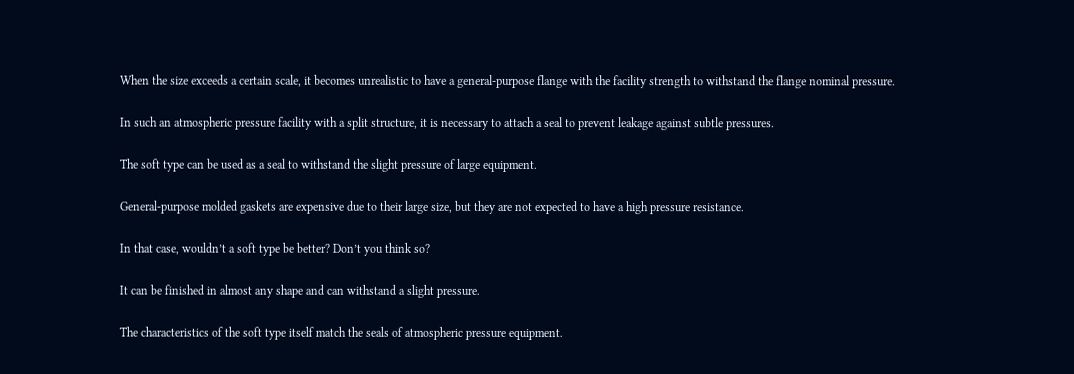When the size exceeds a certain scale, it becomes unrealistic to have a general-purpose flange with the facility strength to withstand the flange nominal pressure.

In such an atmospheric pressure facility with a split structure, it is necessary to attach a seal to prevent leakage against subtle pressures.

The soft type can be used as a seal to withstand the slight pressure of large equipment.

General-purpose molded gaskets are expensive due to their large size, but they are not expected to have a high pressure resistance.

In that case, wouldn’t a soft type be better? Don’t you think so?

It can be finished in almost any shape and can withstand a slight pressure.

The characteristics of the soft type itself match the seals of atmospheric pressure equipment.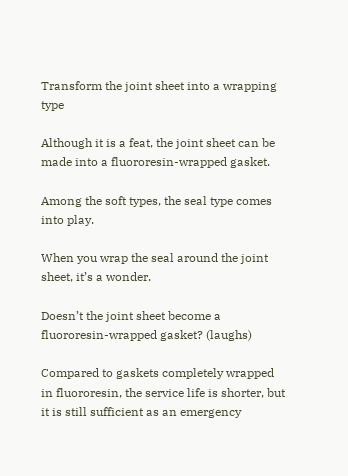Transform the joint sheet into a wrapping type

Although it is a feat, the joint sheet can be made into a fluororesin-wrapped gasket.

Among the soft types, the seal type comes into play.

When you wrap the seal around the joint sheet, it’s a wonder.

Doesn’t the joint sheet become a fluororesin-wrapped gasket? (laughs)

Compared to gaskets completely wrapped in fluororesin, the service life is shorter, but it is still sufficient as an emergency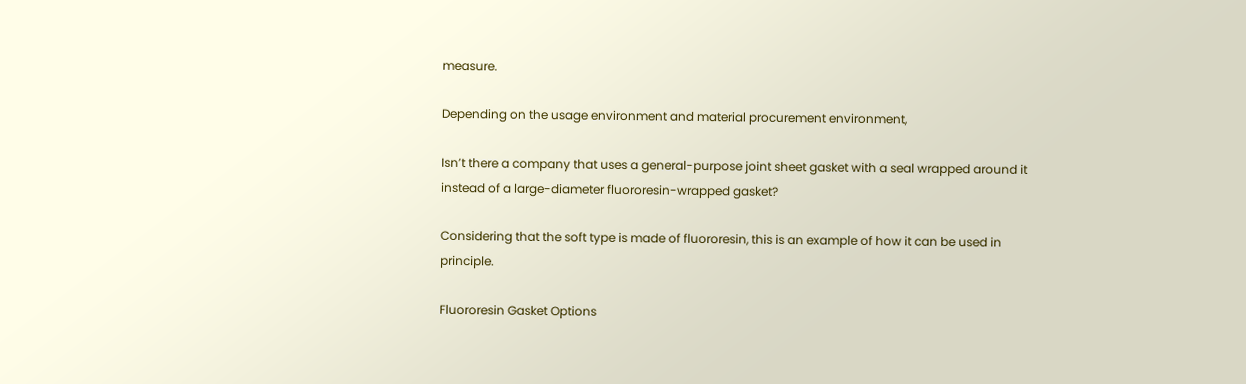measure.

Depending on the usage environment and material procurement environment,

Isn’t there a company that uses a general-purpose joint sheet gasket with a seal wrapped around it instead of a large-diameter fluororesin-wrapped gasket?

Considering that the soft type is made of fluororesin, this is an example of how it can be used in principle.

Fluororesin Gasket Options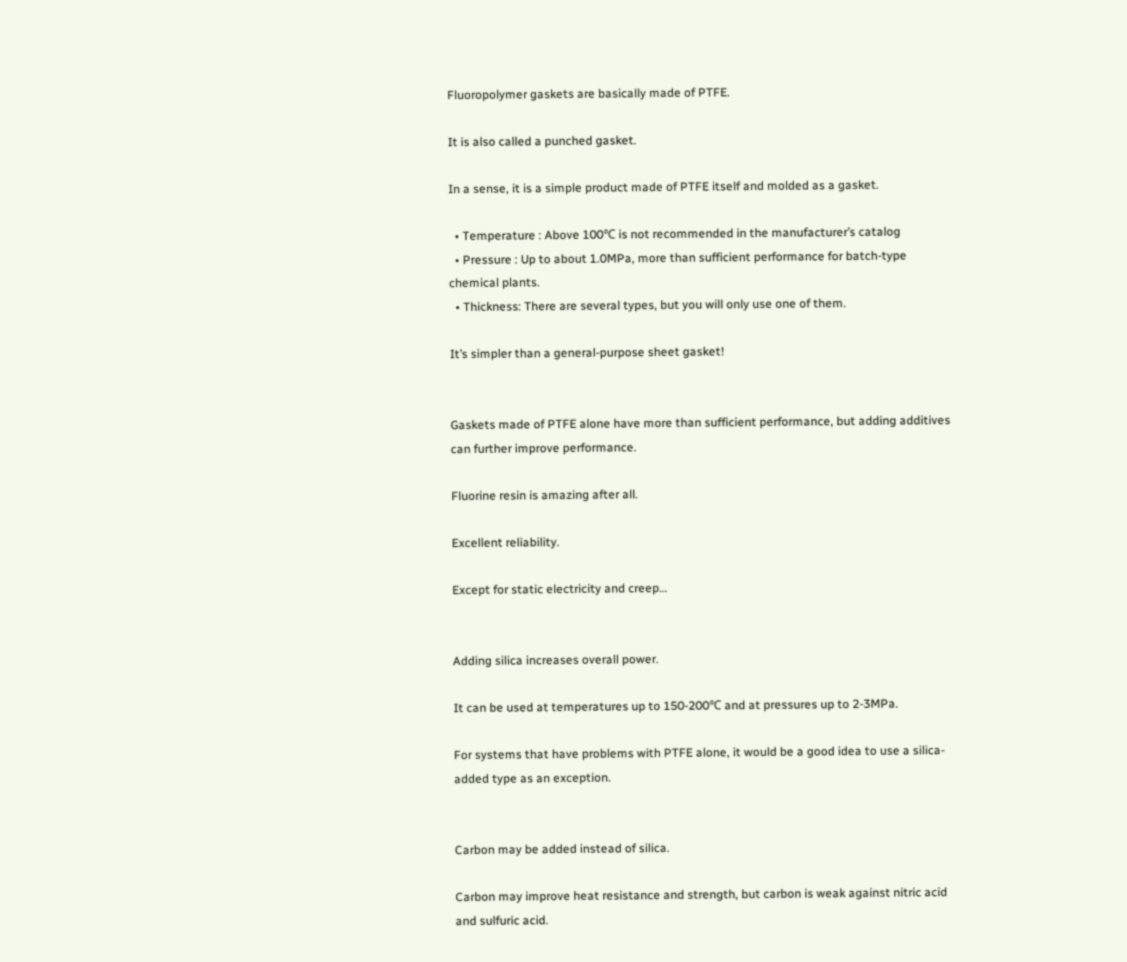Fluoropolymer gaskets are basically made of PTFE.

It is also called a punched gasket.

In a sense, it is a simple product made of PTFE itself and molded as a gasket.

  • Temperature : Above 100℃ is not recommended in the manufacturer’s catalog
  • Pressure : Up to about 1.0MPa, more than sufficient performance for batch-type chemical plants.
  • Thickness: There are several types, but you will only use one of them.

It’s simpler than a general-purpose sheet gasket!


Gaskets made of PTFE alone have more than sufficient performance, but adding additives can further improve performance.

Fluorine resin is amazing after all.

Excellent reliability.

Except for static electricity and creep…


Adding silica increases overall power.

It can be used at temperatures up to 150-200℃ and at pressures up to 2-3MPa.

For systems that have problems with PTFE alone, it would be a good idea to use a silica-added type as an exception.


Carbon may be added instead of silica.

Carbon may improve heat resistance and strength, but carbon is weak against nitric acid and sulfuric acid.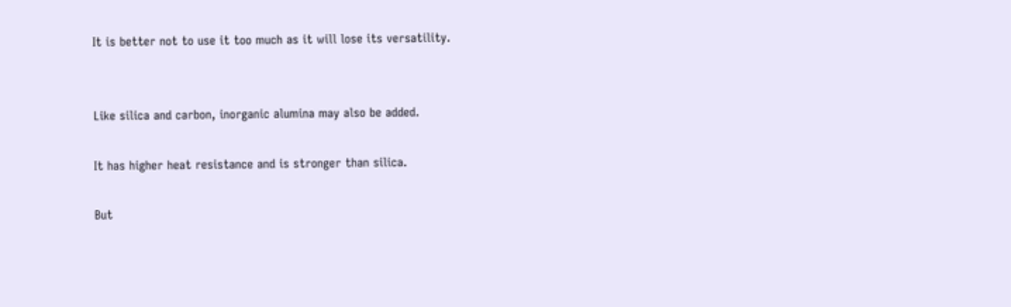It is better not to use it too much as it will lose its versatility.


Like silica and carbon, inorganic alumina may also be added.

It has higher heat resistance and is stronger than silica.

But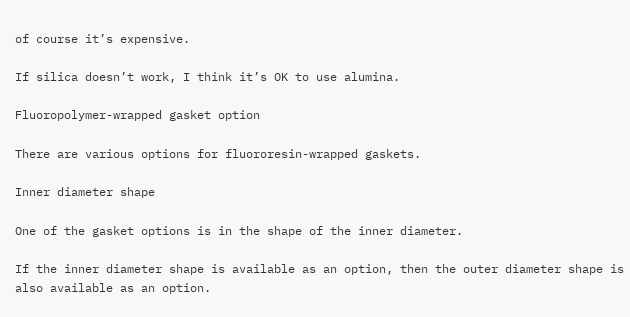of course it’s expensive.

If silica doesn’t work, I think it’s OK to use alumina.

Fluoropolymer-wrapped gasket option

There are various options for fluororesin-wrapped gaskets.

Inner diameter shape

One of the gasket options is in the shape of the inner diameter.

If the inner diameter shape is available as an option, then the outer diameter shape is also available as an option.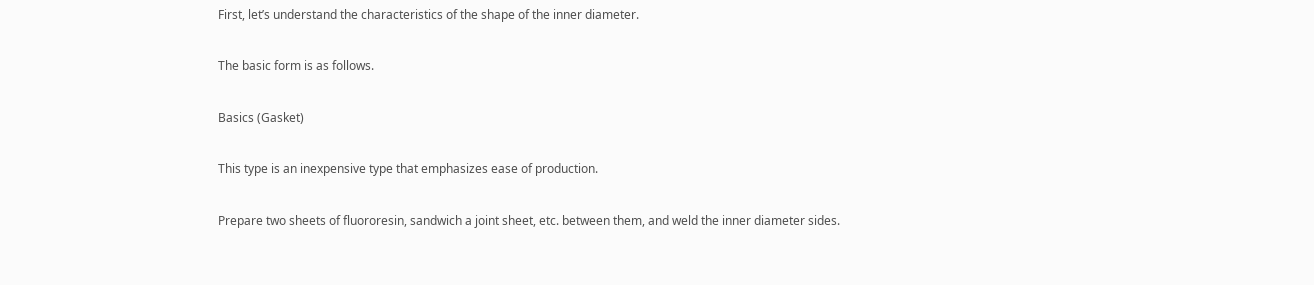First, let’s understand the characteristics of the shape of the inner diameter.

The basic form is as follows.

Basics (Gasket)

This type is an inexpensive type that emphasizes ease of production.

Prepare two sheets of fluororesin, sandwich a joint sheet, etc. between them, and weld the inner diameter sides.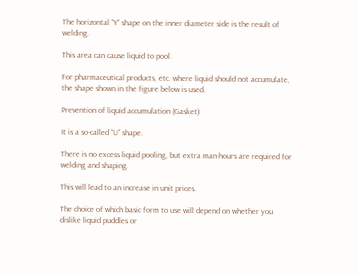The horizontal “Y” shape on the inner diameter side is the result of welding.

This area can cause liquid to pool.

For pharmaceutical products, etc. where liquid should not accumulate, the shape shown in the figure below is used.

Prevention of liquid accumulation (Gasket)

It is a so-called “U” shape.

There is no excess liquid pooling, but extra man-hours are required for welding and shaping.

This will lead to an increase in unit prices.

The choice of which basic form to use will depend on whether you dislike liquid puddles or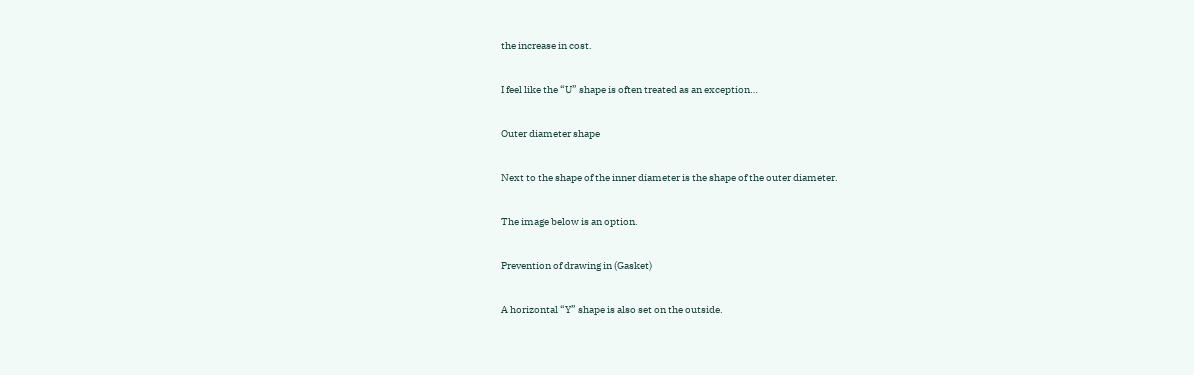the increase in cost.

I feel like the “U” shape is often treated as an exception…

Outer diameter shape

Next to the shape of the inner diameter is the shape of the outer diameter.

The image below is an option.

Prevention of drawing in (Gasket)

A horizontal “Y” shape is also set on the outside.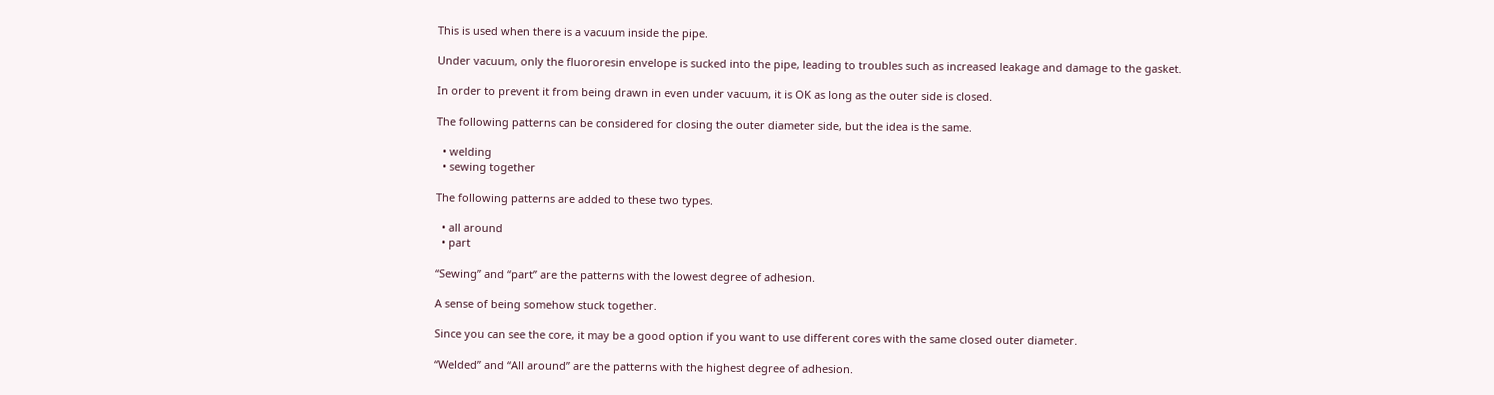This is used when there is a vacuum inside the pipe.

Under vacuum, only the fluororesin envelope is sucked into the pipe, leading to troubles such as increased leakage and damage to the gasket.

In order to prevent it from being drawn in even under vacuum, it is OK as long as the outer side is closed.

The following patterns can be considered for closing the outer diameter side, but the idea is the same.

  • welding
  • sewing together

The following patterns are added to these two types.

  • all around
  • part

“Sewing” and “part” are the patterns with the lowest degree of adhesion.

A sense of being somehow stuck together.

Since you can see the core, it may be a good option if you want to use different cores with the same closed outer diameter.

“Welded” and “All around” are the patterns with the highest degree of adhesion.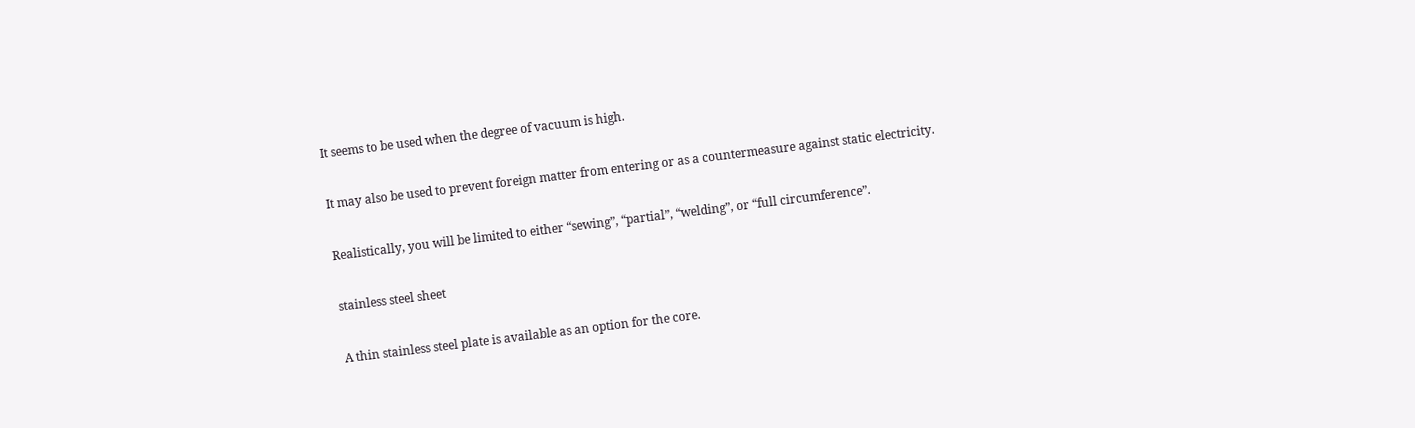It seems to be used when the degree of vacuum is high.

It may also be used to prevent foreign matter from entering or as a countermeasure against static electricity.

Realistically, you will be limited to either “sewing”, “partial”, “welding”, or “full circumference”.

stainless steel sheet

A thin stainless steel plate is available as an option for the core.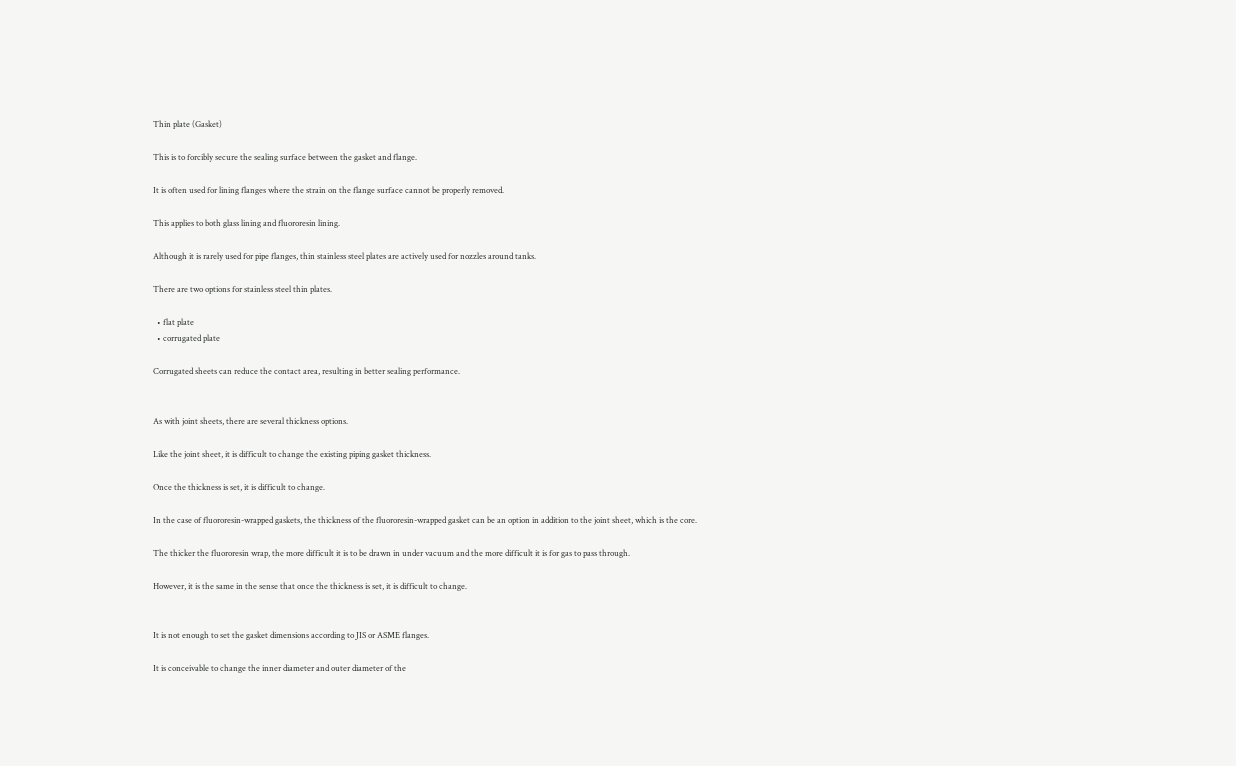Thin plate (Gasket)

This is to forcibly secure the sealing surface between the gasket and flange.

It is often used for lining flanges where the strain on the flange surface cannot be properly removed.

This applies to both glass lining and fluororesin lining.

Although it is rarely used for pipe flanges, thin stainless steel plates are actively used for nozzles around tanks.

There are two options for stainless steel thin plates.

  • flat plate
  • corrugated plate

Corrugated sheets can reduce the contact area, resulting in better sealing performance.


As with joint sheets, there are several thickness options.

Like the joint sheet, it is difficult to change the existing piping gasket thickness.

Once the thickness is set, it is difficult to change.

In the case of fluororesin-wrapped gaskets, the thickness of the fluororesin-wrapped gasket can be an option in addition to the joint sheet, which is the core.

The thicker the fluororesin wrap, the more difficult it is to be drawn in under vacuum and the more difficult it is for gas to pass through.

However, it is the same in the sense that once the thickness is set, it is difficult to change.


It is not enough to set the gasket dimensions according to JIS or ASME flanges.

It is conceivable to change the inner diameter and outer diameter of the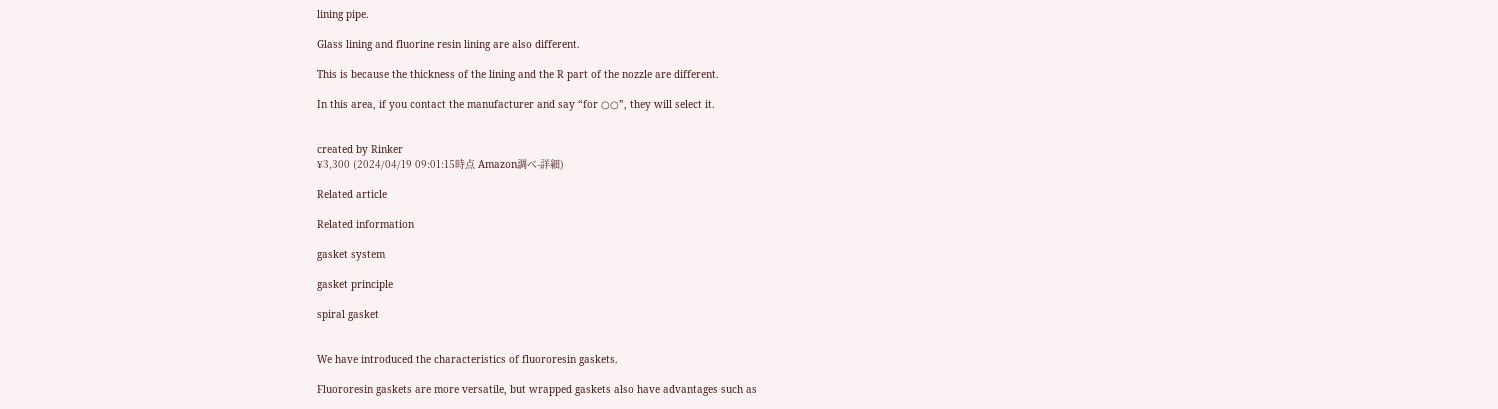lining pipe.

Glass lining and fluorine resin lining are also different.

This is because the thickness of the lining and the R part of the nozzle are different.

In this area, if you contact the manufacturer and say “for ○○”, they will select it.


created by Rinker
¥3,300 (2024/04/19 09:01:15時点 Amazon調べ-詳細)

Related article

Related information

gasket system

gasket principle

spiral gasket


We have introduced the characteristics of fluororesin gaskets.

Fluororesin gaskets are more versatile, but wrapped gaskets also have advantages such as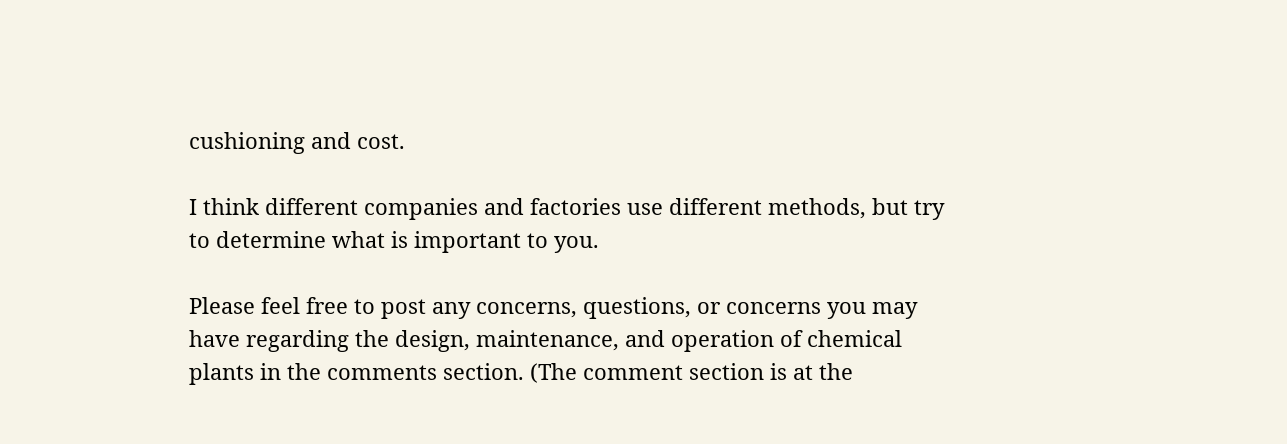cushioning and cost.

I think different companies and factories use different methods, but try to determine what is important to you.

Please feel free to post any concerns, questions, or concerns you may have regarding the design, maintenance, and operation of chemical plants in the comments section. (The comment section is at the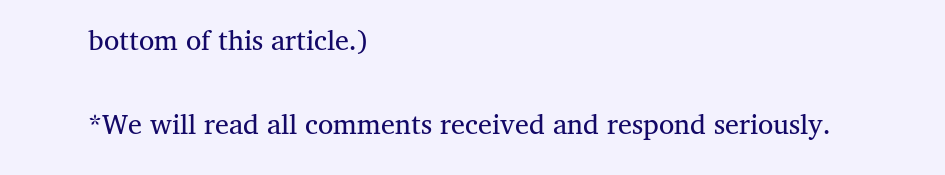bottom of this article.)

*We will read all comments received and respond seriously.